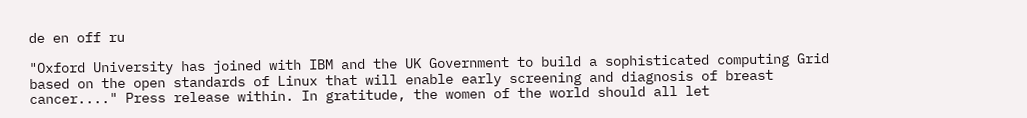de en off ru

"Oxford University has joined with IBM and the UK Government to build a sophisticated computing Grid based on the open standards of Linux that will enable early screening and diagnosis of breast cancer...." Press release within. In gratitude, the women of the world should all let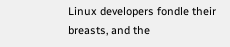Linux developers fondle their breasts, and the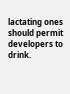lactating ones should permit developers to drink.